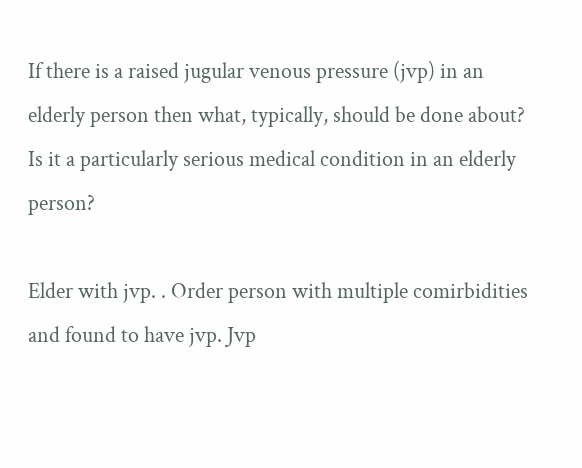If there is a raised jugular venous pressure (jvp) in an elderly person then what, typically, should be done about? Is it a particularly serious medical condition in an elderly person?

Elder with jvp. . Order person with multiple comirbidities and found to have jvp. Jvp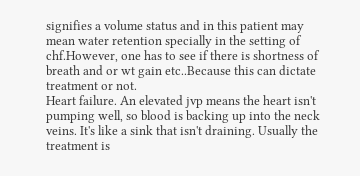signifies a volume status and in this patient may mean water retention specially in the setting of chf.However, one has to see if there is shortness of breath and or wt gain etc..Because this can dictate treatment or not.
Heart failure. An elevated jvp means the heart isn't pumping well, so blood is backing up into the neck veins. It's like a sink that isn't draining. Usually the treatment is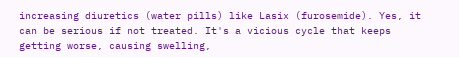increasing diuretics (water pills) like Lasix (furosemide). Yes, it can be serious if not treated. It's a vicious cycle that keeps getting worse, causing swelling,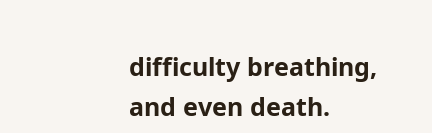difficulty breathing, and even death.